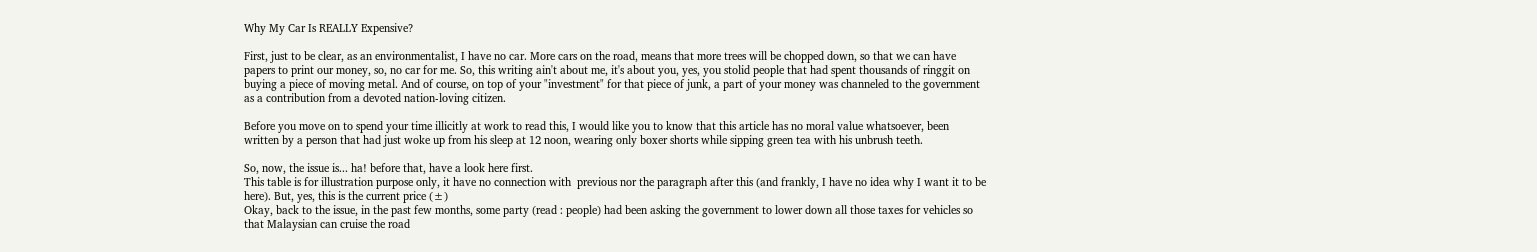Why My Car Is REALLY Expensive?

First, just to be clear, as an environmentalist, I have no car. More cars on the road, means that more trees will be chopped down, so that we can have papers to print our money, so, no car for me. So, this writing ain't about me, it's about you, yes, you stolid people that had spent thousands of ringgit on buying a piece of moving metal. And of course, on top of your "investment" for that piece of junk, a part of your money was channeled to the government as a contribution from a devoted nation-loving citizen.

Before you move on to spend your time illicitly at work to read this, I would like you to know that this article has no moral value whatsoever, been written by a person that had just woke up from his sleep at 12 noon, wearing only boxer shorts while sipping green tea with his unbrush teeth.

So, now, the issue is... ha! before that, have a look here first.
This table is for illustration purpose only, it have no connection with  previous nor the paragraph after this (and frankly, I have no idea why I want it to be here). But, yes, this is the current price (±)
Okay, back to the issue, in the past few months, some party (read : people) had been asking the government to lower down all those taxes for vehicles so that Malaysian can cruise the road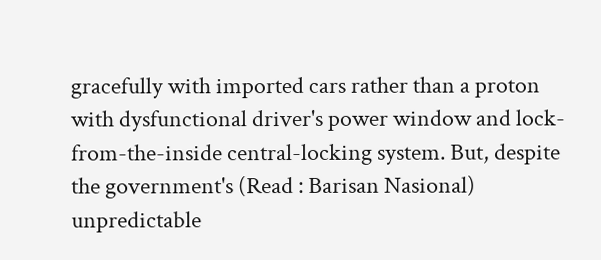gracefully with imported cars rather than a proton with dysfunctional driver's power window and lock-from-the-inside central-locking system. But, despite the government's (Read : Barisan Nasional) unpredictable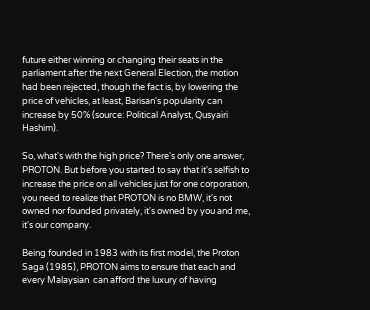future either winning or changing their seats in the parliament after the next General Election, the motion had been rejected, though the fact is, by lowering the price of vehicles, at least, Barisan's popularity can increase by 50% (source: Political Analyst, Qusyairi Hashim).

So, what's with the high price? There's only one answer, PROTON. But before you started to say that it's selfish to increase the price on all vehicles just for one corporation, you need to realize that PROTON is no BMW, it's not owned nor founded privately, it's owned by you and me, it's our company.

Being founded in 1983 with its first model, the Proton Saga (1985), PROTON aims to ensure that each and every Malaysian  can afford the luxury of having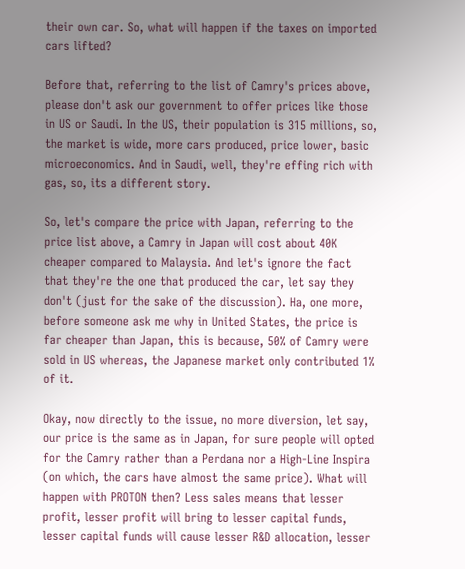their own car. So, what will happen if the taxes on imported cars lifted?

Before that, referring to the list of Camry's prices above, please don't ask our government to offer prices like those in US or Saudi. In the US, their population is 315 millions, so, the market is wide, more cars produced, price lower, basic microeconomics. And in Saudi, well, they're effing rich with gas, so, its a different story.

So, let's compare the price with Japan, referring to the price list above, a Camry in Japan will cost about 40K cheaper compared to Malaysia. And let's ignore the fact that they're the one that produced the car, let say they don't (just for the sake of the discussion). Ha, one more, before someone ask me why in United States, the price is far cheaper than Japan, this is because, 50% of Camry were sold in US whereas, the Japanese market only contributed 1% of it.

Okay, now directly to the issue, no more diversion, let say, our price is the same as in Japan, for sure people will opted for the Camry rather than a Perdana nor a High-Line Inspira (on which, the cars have almost the same price). What will happen with PROTON then? Less sales means that lesser profit, lesser profit will bring to lesser capital funds, lesser capital funds will cause lesser R&D allocation, lesser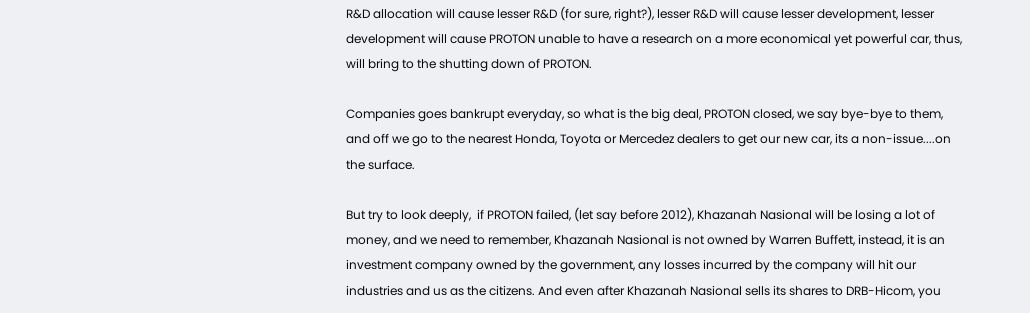R&D allocation will cause lesser R&D (for sure, right?), lesser R&D will cause lesser development, lesser development will cause PROTON unable to have a research on a more economical yet powerful car, thus, will bring to the shutting down of PROTON.

Companies goes bankrupt everyday, so what is the big deal, PROTON closed, we say bye-bye to them, and off we go to the nearest Honda, Toyota or Mercedez dealers to get our new car, its a non-issue....on the surface.

But try to look deeply,  if PROTON failed, (let say before 2012), Khazanah Nasional will be losing a lot of money, and we need to remember, Khazanah Nasional is not owned by Warren Buffett, instead, it is an investment company owned by the government, any losses incurred by the company will hit our industries and us as the citizens. And even after Khazanah Nasional sells its shares to DRB-Hicom, you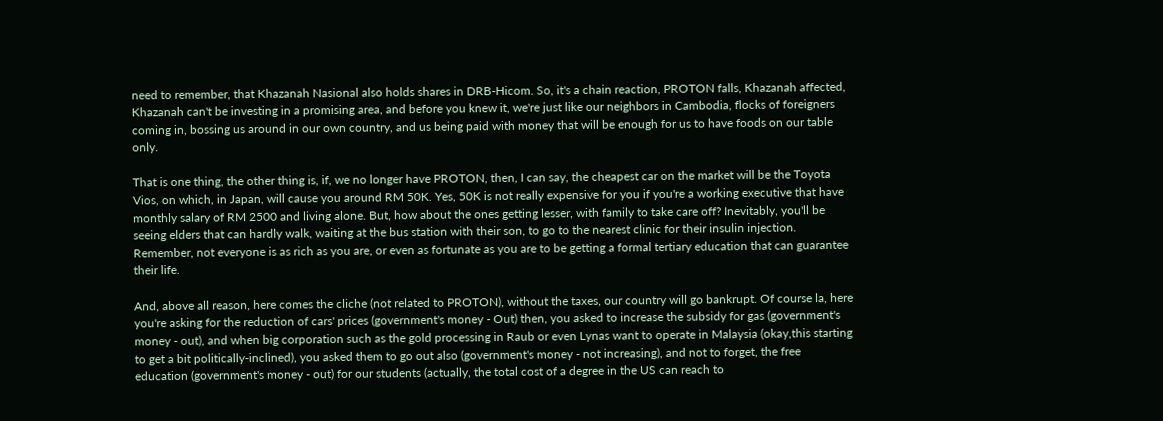need to remember, that Khazanah Nasional also holds shares in DRB-Hicom. So, it's a chain reaction, PROTON falls, Khazanah affected, Khazanah can't be investing in a promising area, and before you knew it, we're just like our neighbors in Cambodia, flocks of foreigners coming in, bossing us around in our own country, and us being paid with money that will be enough for us to have foods on our table only.

That is one thing, the other thing is, if, we no longer have PROTON, then, I can say, the cheapest car on the market will be the Toyota Vios, on which, in Japan, will cause you around RM 50K. Yes, 50K is not really expensive for you if you're a working executive that have monthly salary of RM 2500 and living alone. But, how about the ones getting lesser, with family to take care off? Inevitably, you'll be seeing elders that can hardly walk, waiting at the bus station with their son, to go to the nearest clinic for their insulin injection. Remember, not everyone is as rich as you are, or even as fortunate as you are to be getting a formal tertiary education that can guarantee their life.

And, above all reason, here comes the cliche (not related to PROTON), without the taxes, our country will go bankrupt. Of course la, here you're asking for the reduction of cars' prices (government's money - Out) then, you asked to increase the subsidy for gas (government's money - out), and when big corporation such as the gold processing in Raub or even Lynas want to operate in Malaysia (okay,this starting to get a bit politically-inclined), you asked them to go out also (government's money - not increasing), and not to forget, the free education (government's money - out) for our students (actually, the total cost of a degree in the US can reach to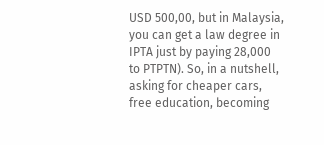USD 500,00, but in Malaysia, you can get a law degree in IPTA just by paying 28,000 to PTPTN). So, in a nutshell, asking for cheaper cars, free education, becoming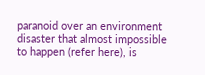paranoid over an environment disaster that almost impossible to happen (refer here), is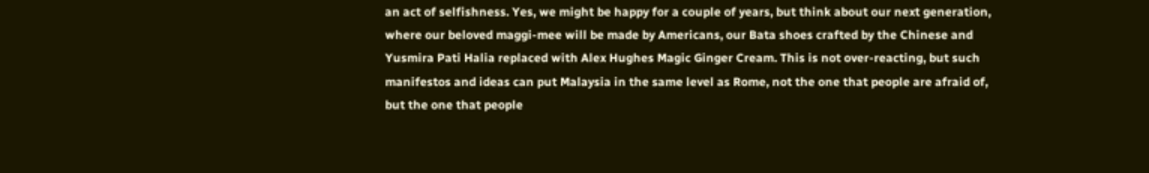an act of selfishness. Yes, we might be happy for a couple of years, but think about our next generation, where our beloved maggi-mee will be made by Americans, our Bata shoes crafted by the Chinese and Yusmira Pati Halia replaced with Alex Hughes Magic Ginger Cream. This is not over-reacting, but such manifestos and ideas can put Malaysia in the same level as Rome, not the one that people are afraid of, but the one that people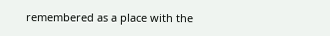remembered as a place with the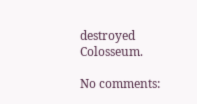destroyed Colosseum.

No comments: